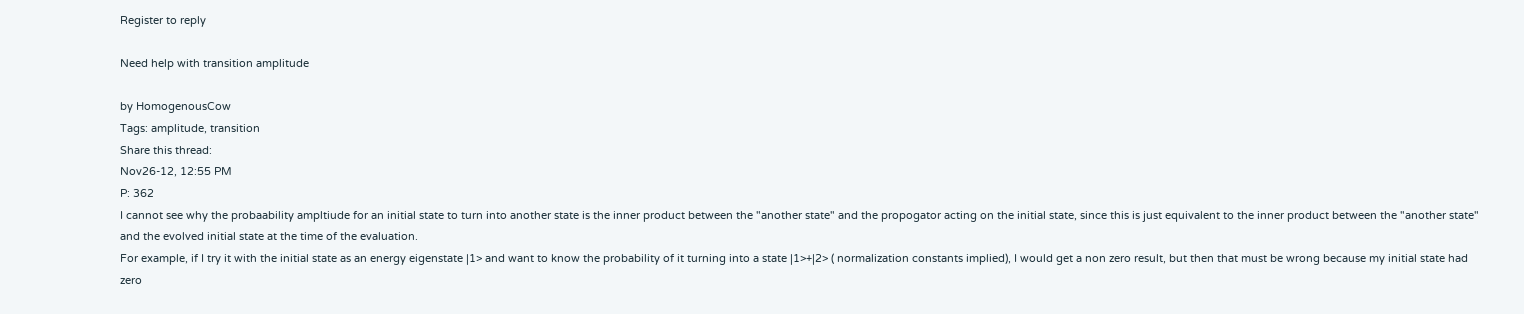Register to reply

Need help with transition amplitude

by HomogenousCow
Tags: amplitude, transition
Share this thread:
Nov26-12, 12:55 PM
P: 362
I cannot see why the probaability ampltiude for an initial state to turn into another state is the inner product between the "another state" and the propogator acting on the initial state, since this is just equivalent to the inner product between the "another state" and the evolved initial state at the time of the evaluation.
For example, if I try it with the initial state as an energy eigenstate |1> and want to know the probability of it turning into a state |1>+|2> ( normalization constants implied), I would get a non zero result, but then that must be wrong because my initial state had zero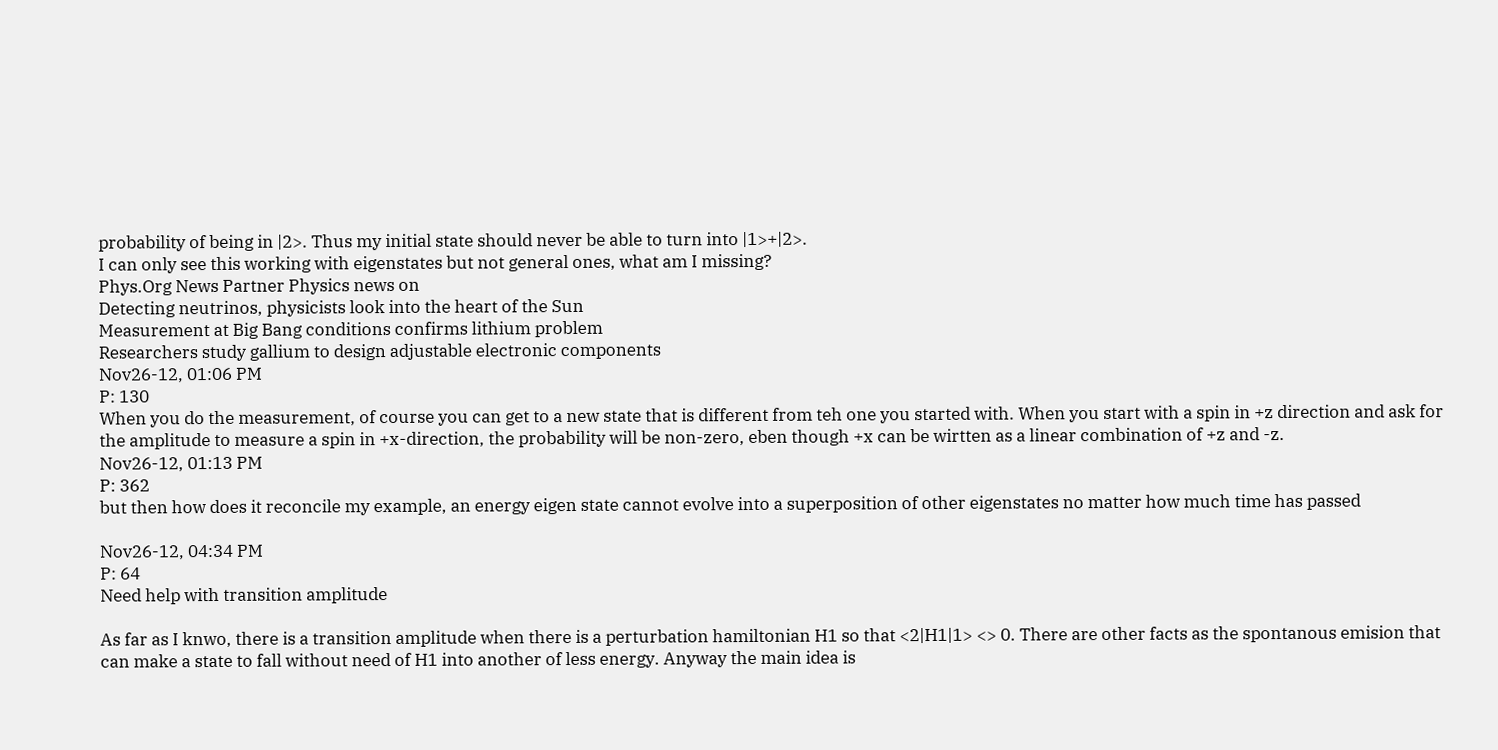probability of being in |2>. Thus my initial state should never be able to turn into |1>+|2>.
I can only see this working with eigenstates but not general ones, what am I missing?
Phys.Org News Partner Physics news on
Detecting neutrinos, physicists look into the heart of the Sun
Measurement at Big Bang conditions confirms lithium problem
Researchers study gallium to design adjustable electronic components
Nov26-12, 01:06 PM
P: 130
When you do the measurement, of course you can get to a new state that is different from teh one you started with. When you start with a spin in +z direction and ask for the amplitude to measure a spin in +x-direction, the probability will be non-zero, eben though +x can be wirtten as a linear combination of +z and -z.
Nov26-12, 01:13 PM
P: 362
but then how does it reconcile my example, an energy eigen state cannot evolve into a superposition of other eigenstates no matter how much time has passed

Nov26-12, 04:34 PM
P: 64
Need help with transition amplitude

As far as I knwo, there is a transition amplitude when there is a perturbation hamiltonian H1 so that <2|H1|1> <> 0. There are other facts as the spontanous emision that can make a state to fall without need of H1 into another of less energy. Anyway the main idea is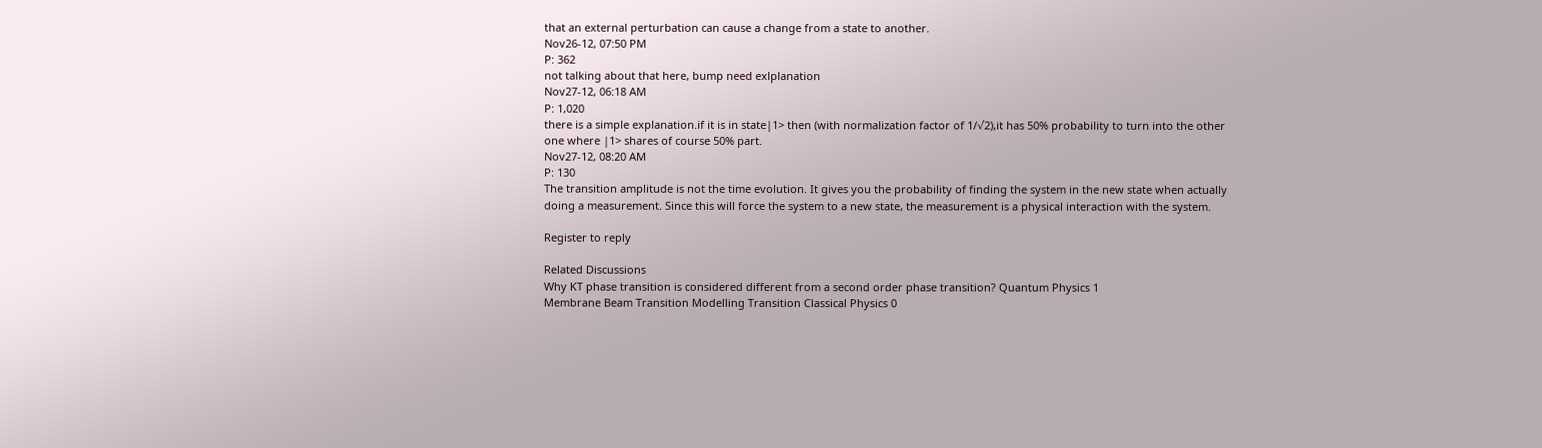that an external perturbation can cause a change from a state to another.
Nov26-12, 07:50 PM
P: 362
not talking about that here, bump need exlplanation
Nov27-12, 06:18 AM
P: 1,020
there is a simple explanation.if it is in state|1> then (with normalization factor of 1/√2),it has 50% probability to turn into the other one where |1> shares of course 50% part.
Nov27-12, 08:20 AM
P: 130
The transition amplitude is not the time evolution. It gives you the probability of finding the system in the new state when actually doing a measurement. Since this will force the system to a new state, the measurement is a physical interaction with the system.

Register to reply

Related Discussions
Why KT phase transition is considered different from a second order phase transition? Quantum Physics 1
Membrane Beam Transition Modelling Transition Classical Physics 0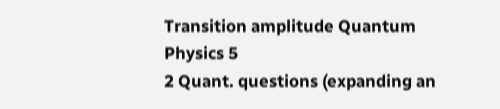Transition amplitude Quantum Physics 5
2 Quant. questions (expanding an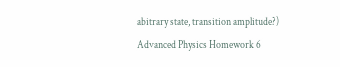abitrary state, transition amplitude?) Advanced Physics Homework 6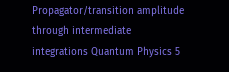Propagator/transition amplitude through intermediate integrations Quantum Physics 5